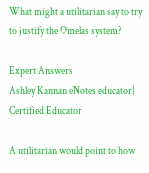What might a utilitarian say to try to justify the Omelas system?

Expert Answers
Ashley Kannan eNotes educator| Certified Educator

A utilitarian would point to how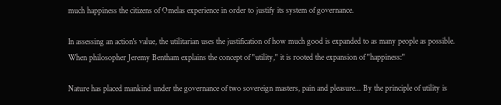much happiness the citizens of Omelas experience in order to justify its system of governance.

In assessing an action's value, the utilitarian uses the justification of how much good is expanded to as many people as possible. When philosopher Jeremy Bentham explains the concept of "utility," it is rooted the expansion of "happiness:"

Nature has placed mankind under the governance of two sovereign masters, pain and pleasure... By the principle of utility is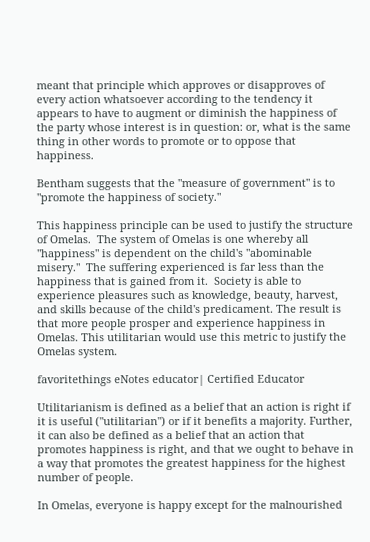meant that principle which approves or disapproves of every action whatsoever according to the tendency it appears to have to augment or diminish the happiness of the party whose interest is in question: or, what is the same thing in other words to promote or to oppose that happiness.

Bentham suggests that the "measure of government" is to "promote the happiness of society."

This happiness principle can be used to justify the structure of Omelas.  The system of Omelas is one whereby all "happiness" is dependent on the child's "abominable misery."  The suffering experienced is far less than the happiness that is gained from it.  Society is able to experience pleasures such as knowledge, beauty, harvest, and skills because of the child's predicament. The result is that more people prosper and experience happiness in Omelas. This utilitarian would use this metric to justify the Omelas system.

favoritethings eNotes educator| Certified Educator

Utilitarianism is defined as a belief that an action is right if it is useful ("utilitarian") or if it benefits a majority. Further, it can also be defined as a belief that an action that promotes happiness is right, and that we ought to behave in a way that promotes the greatest happiness for the highest number of people.

In Omelas, everyone is happy except for the malnourished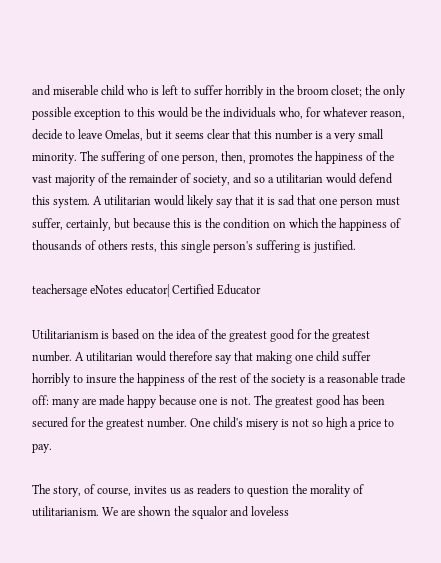and miserable child who is left to suffer horribly in the broom closet; the only possible exception to this would be the individuals who, for whatever reason, decide to leave Omelas, but it seems clear that this number is a very small minority. The suffering of one person, then, promotes the happiness of the vast majority of the remainder of society, and so a utilitarian would defend this system. A utilitarian would likely say that it is sad that one person must suffer, certainly, but because this is the condition on which the happiness of thousands of others rests, this single person's suffering is justified.

teachersage eNotes educator| Certified Educator

Utilitarianism is based on the idea of the greatest good for the greatest number. A utilitarian would therefore say that making one child suffer horribly to insure the happiness of the rest of the society is a reasonable trade off: many are made happy because one is not. The greatest good has been secured for the greatest number. One child's misery is not so high a price to pay.

The story, of course, invites us as readers to question the morality of utilitarianism. We are shown the squalor and loveless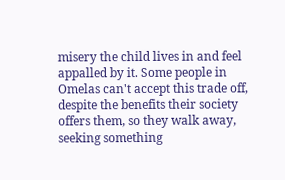misery the child lives in and feel appalled by it. Some people in Omelas can't accept this trade off, despite the benefits their society offers them, so they walk away, seeking something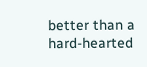better than a hard-hearted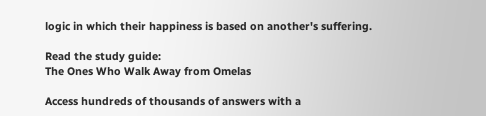logic in which their happiness is based on another's suffering.

Read the study guide:
The Ones Who Walk Away from Omelas

Access hundreds of thousands of answers with a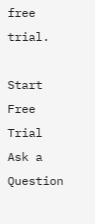free trial.

Start Free Trial
Ask a Question